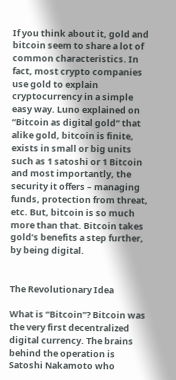If you think about it, gold and bitcoin seem to share a lot of common characteristics. In fact, most crypto companies use gold to explain cryptocurrency in a simple easy way. Luno explained on “Bitcoin as digital gold” that alike gold, bitcoin is finite, exists in small or big units such as 1 satoshi or 1 Bitcoin and most importantly, the security it offers – managing funds, protection from threat, etc. But, bitcoin is so much more than that. Bitcoin takes gold’s benefits a step further, by being digital.


The Revolutionary Idea

What is “Bitcoin”? Bitcoin was the very first decentralized digital currency. The brains behind the operation is Satoshi Nakamoto who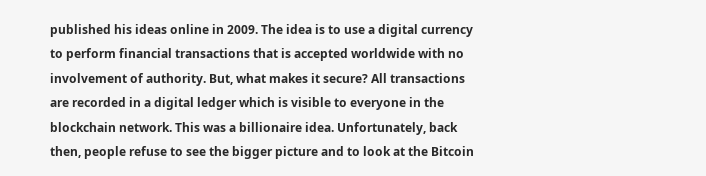published his ideas online in 2009. The idea is to use a digital currency to perform financial transactions that is accepted worldwide with no involvement of authority. But, what makes it secure? All transactions are recorded in a digital ledger which is visible to everyone in the blockchain network. This was a billionaire idea. Unfortunately, back then, people refuse to see the bigger picture and to look at the Bitcoin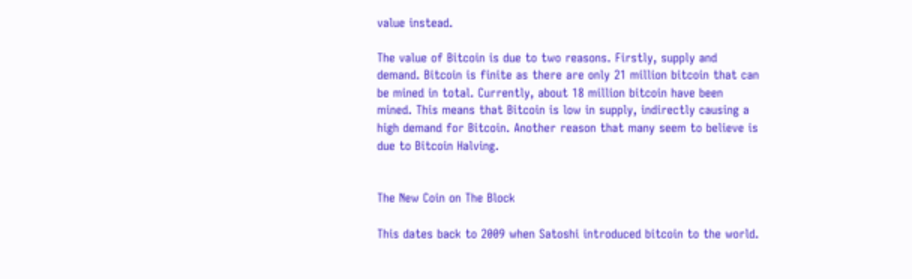value instead.

The value of Bitcoin is due to two reasons. Firstly, supply and demand. Bitcoin is finite as there are only 21 million bitcoin that can be mined in total. Currently, about 18 million bitcoin have been mined. This means that Bitcoin is low in supply, indirectly causing a high demand for Bitcoin. Another reason that many seem to believe is due to Bitcoin Halving.


The New Coin on The Block

This dates back to 2009 when Satoshi introduced bitcoin to the world.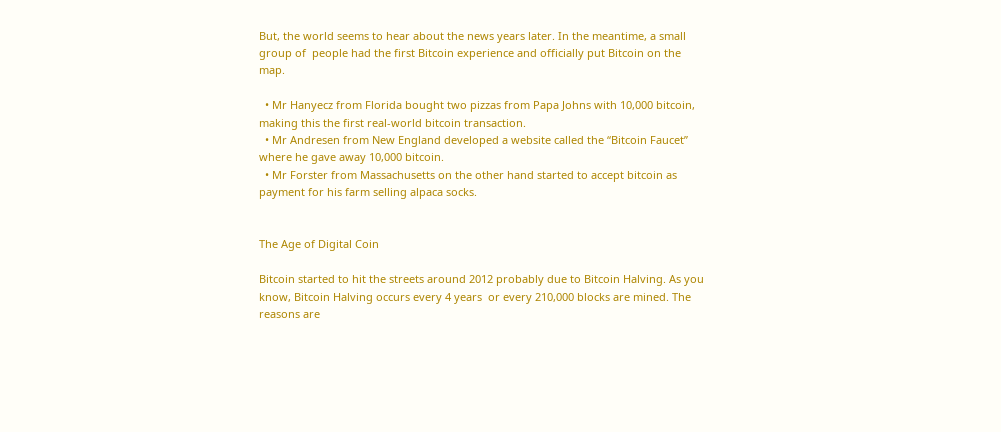But, the world seems to hear about the news years later. In the meantime, a small group of  people had the first Bitcoin experience and officially put Bitcoin on the map.

  • Mr Hanyecz from Florida bought two pizzas from Papa Johns with 10,000 bitcoin, making this the first real-world bitcoin transaction.
  • Mr Andresen from New England developed a website called the “Bitcoin Faucet” where he gave away 10,000 bitcoin.
  • Mr Forster from Massachusetts on the other hand started to accept bitcoin as payment for his farm selling alpaca socks.


The Age of Digital Coin

Bitcoin started to hit the streets around 2012 probably due to Bitcoin Halving. As you know, Bitcoin Halving occurs every 4 years  or every 210,000 blocks are mined. The reasons are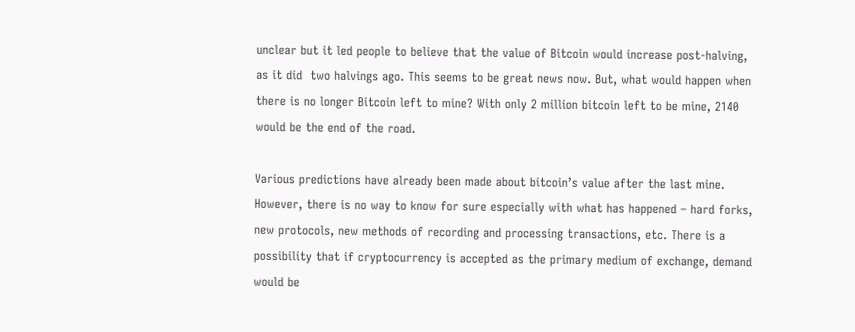unclear but it led people to believe that the value of Bitcoin would increase post-halving, as it did  two halvings ago. This seems to be great news now. But, what would happen when there is no longer Bitcoin left to mine? With only 2 million bitcoin left to be mine, 2140 would be the end of the road.

Various predictions have already been made about bitcoin’s value after the last mine. However, there is no way to know for sure especially with what has happened – hard forks, new protocols, new methods of recording and processing transactions, etc. There is a possibility that if cryptocurrency is accepted as the primary medium of exchange, demand would be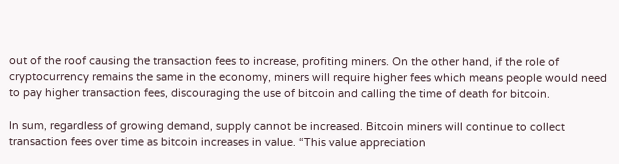out of the roof causing the transaction fees to increase, profiting miners. On the other hand, if the role of cryptocurrency remains the same in the economy, miners will require higher fees which means people would need to pay higher transaction fees, discouraging the use of bitcoin and calling the time of death for bitcoin.

In sum, regardless of growing demand, supply cannot be increased. Bitcoin miners will continue to collect transaction fees over time as bitcoin increases in value. “This value appreciation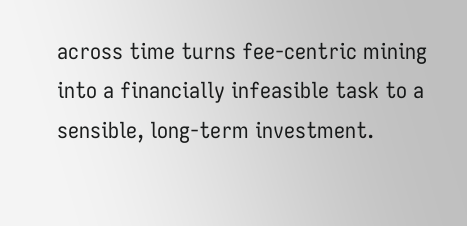across time turns fee-centric mining into a financially infeasible task to a sensible, long-term investment.